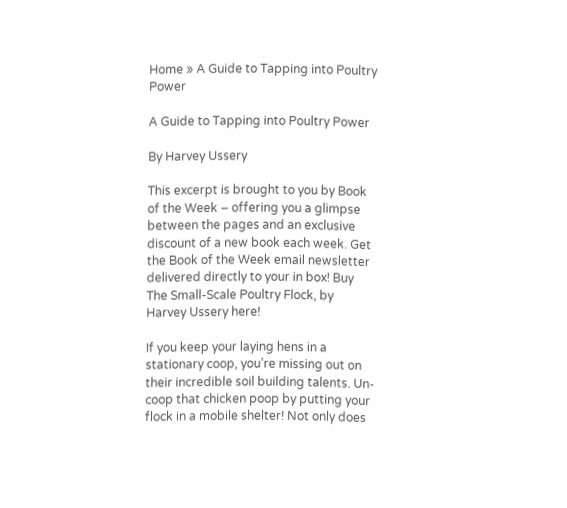Home » A Guide to Tapping into Poultry Power

A Guide to Tapping into Poultry Power

By Harvey Ussery

This excerpt is brought to you by Book of the Week – offering you a glimpse between the pages and an exclusive discount of a new book each week. Get the Book of the Week email newsletter delivered directly to your in box! Buy The Small-Scale Poultry Flock, by Harvey Ussery here!

If you keep your laying hens in a stationary coop, you’re missing out on their incredible soil building talents. Un-coop that chicken poop by putting your flock in a mobile shelter! Not only does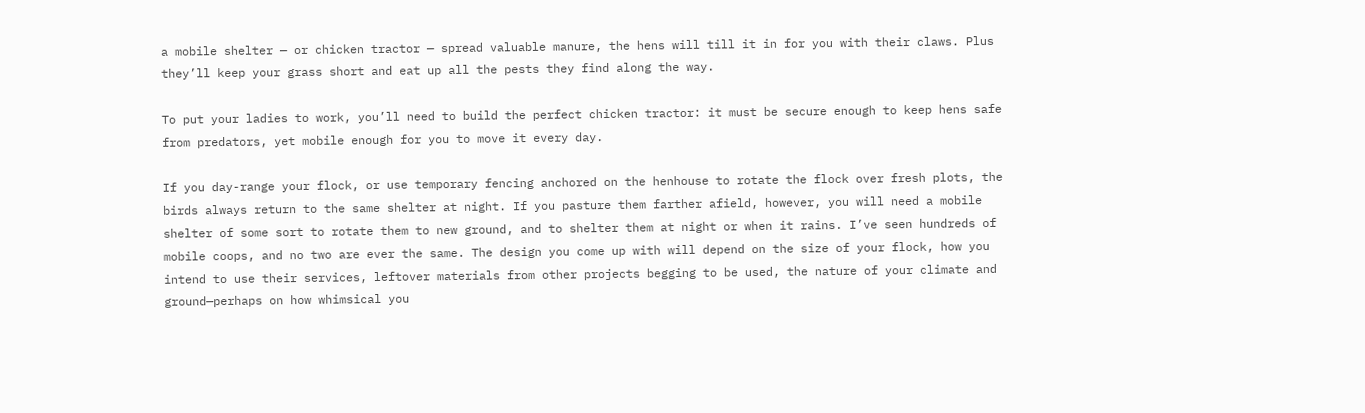a mobile shelter — or chicken tractor — spread valuable manure, the hens will till it in for you with their claws. Plus they’ll keep your grass short and eat up all the pests they find along the way.

To put your ladies to work, you’ll need to build the perfect chicken tractor: it must be secure enough to keep hens safe from predators, yet mobile enough for you to move it every day.

If you day-range your flock, or use temporary fencing anchored on the henhouse to rotate the flock over fresh plots, the birds always return to the same shelter at night. If you pasture them farther afield, however, you will need a mobile shelter of some sort to rotate them to new ground, and to shelter them at night or when it rains. I’ve seen hundreds of mobile coops, and no two are ever the same. The design you come up with will depend on the size of your flock, how you intend to use their services, leftover materials from other projects begging to be used, the nature of your climate and ground—perhaps on how whimsical you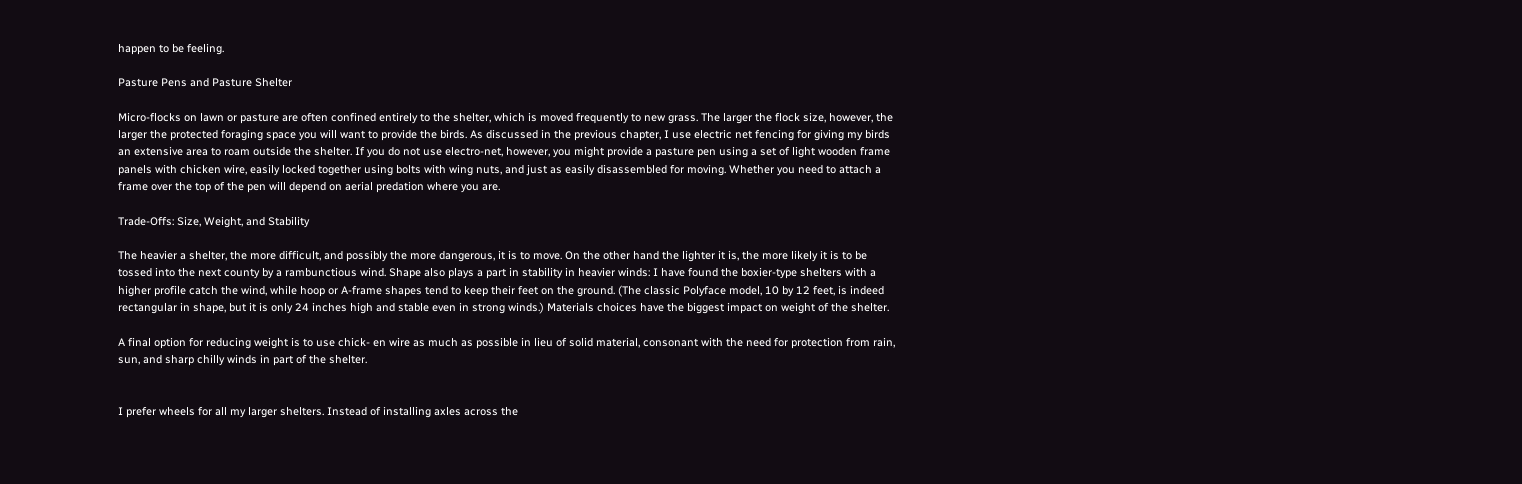happen to be feeling.

Pasture Pens and Pasture Shelter

Micro-flocks on lawn or pasture are often confined entirely to the shelter, which is moved frequently to new grass. The larger the flock size, however, the larger the protected foraging space you will want to provide the birds. As discussed in the previous chapter, I use electric net fencing for giving my birds an extensive area to roam outside the shelter. If you do not use electro-net, however, you might provide a pasture pen using a set of light wooden frame panels with chicken wire, easily locked together using bolts with wing nuts, and just as easily disassembled for moving. Whether you need to attach a frame over the top of the pen will depend on aerial predation where you are.

Trade-Offs: Size, Weight, and Stability

The heavier a shelter, the more difficult, and possibly the more dangerous, it is to move. On the other hand the lighter it is, the more likely it is to be tossed into the next county by a rambunctious wind. Shape also plays a part in stability in heavier winds: I have found the boxier-type shelters with a higher profile catch the wind, while hoop or A-frame shapes tend to keep their feet on the ground. (The classic Polyface model, 10 by 12 feet, is indeed rectangular in shape, but it is only 24 inches high and stable even in strong winds.) Materials choices have the biggest impact on weight of the shelter.

A final option for reducing weight is to use chick- en wire as much as possible in lieu of solid material, consonant with the need for protection from rain, sun, and sharp chilly winds in part of the shelter.


I prefer wheels for all my larger shelters. Instead of installing axles across the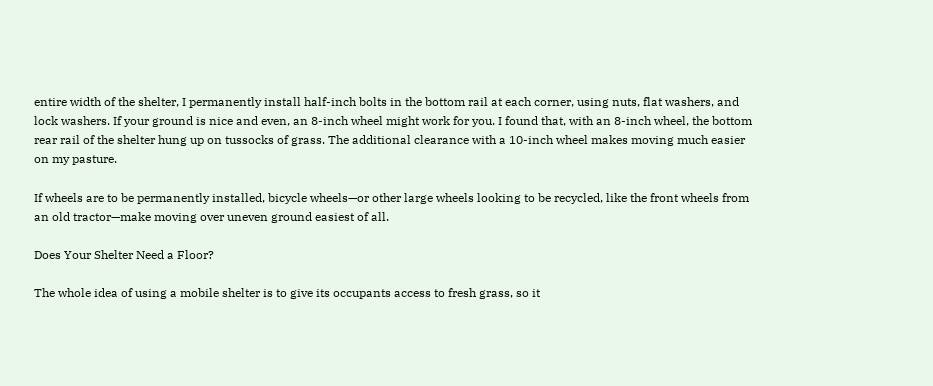entire width of the shelter, I permanently install half-inch bolts in the bottom rail at each corner, using nuts, flat washers, and lock washers. If your ground is nice and even, an 8-inch wheel might work for you. I found that, with an 8-inch wheel, the bottom rear rail of the shelter hung up on tussocks of grass. The additional clearance with a 10-inch wheel makes moving much easier on my pasture.

If wheels are to be permanently installed, bicycle wheels—or other large wheels looking to be recycled, like the front wheels from an old tractor—make moving over uneven ground easiest of all.

Does Your Shelter Need a Floor?

The whole idea of using a mobile shelter is to give its occupants access to fresh grass, so it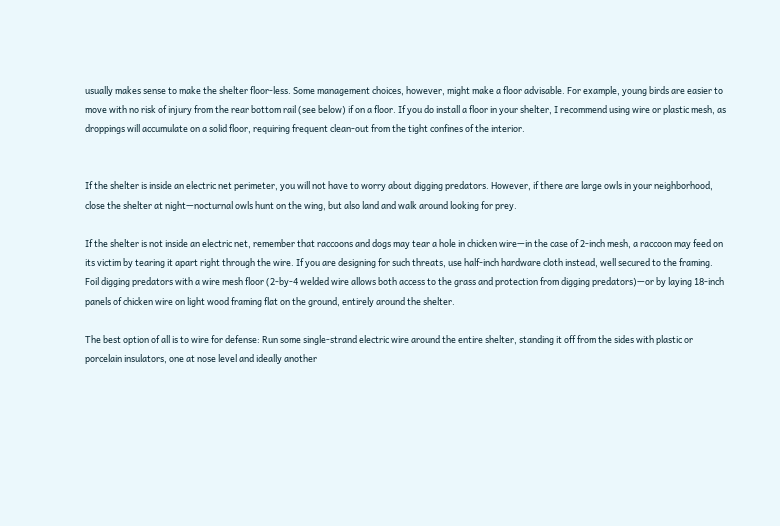usually makes sense to make the shelter floor-less. Some management choices, however, might make a floor advisable. For example, young birds are easier to move with no risk of injury from the rear bottom rail (see below) if on a floor. If you do install a floor in your shelter, I recommend using wire or plastic mesh, as droppings will accumulate on a solid floor, requiring frequent clean-out from the tight confines of the interior.


If the shelter is inside an electric net perimeter, you will not have to worry about digging predators. However, if there are large owls in your neighborhood, close the shelter at night—nocturnal owls hunt on the wing, but also land and walk around looking for prey.

If the shelter is not inside an electric net, remember that raccoons and dogs may tear a hole in chicken wire—in the case of 2-inch mesh, a raccoon may feed on its victim by tearing it apart right through the wire. If you are designing for such threats, use half-inch hardware cloth instead, well secured to the framing. Foil digging predators with a wire mesh floor (2-by-4 welded wire allows both access to the grass and protection from digging predators)—or by laying 18-inch panels of chicken wire on light wood framing flat on the ground, entirely around the shelter.

The best option of all is to wire for defense: Run some single-strand electric wire around the entire shelter, standing it off from the sides with plastic or porcelain insulators, one at nose level and ideally another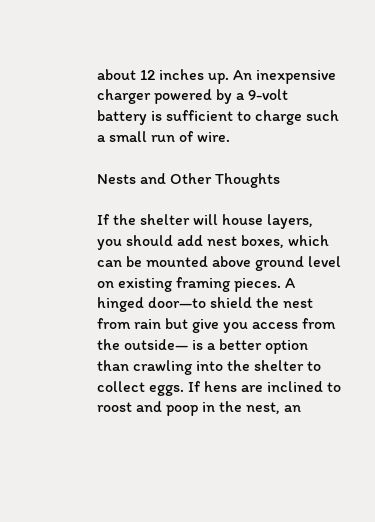about 12 inches up. An inexpensive charger powered by a 9-volt battery is sufficient to charge such a small run of wire.

Nests and Other Thoughts

If the shelter will house layers, you should add nest boxes, which can be mounted above ground level on existing framing pieces. A hinged door—to shield the nest from rain but give you access from the outside— is a better option than crawling into the shelter to collect eggs. If hens are inclined to roost and poop in the nest, an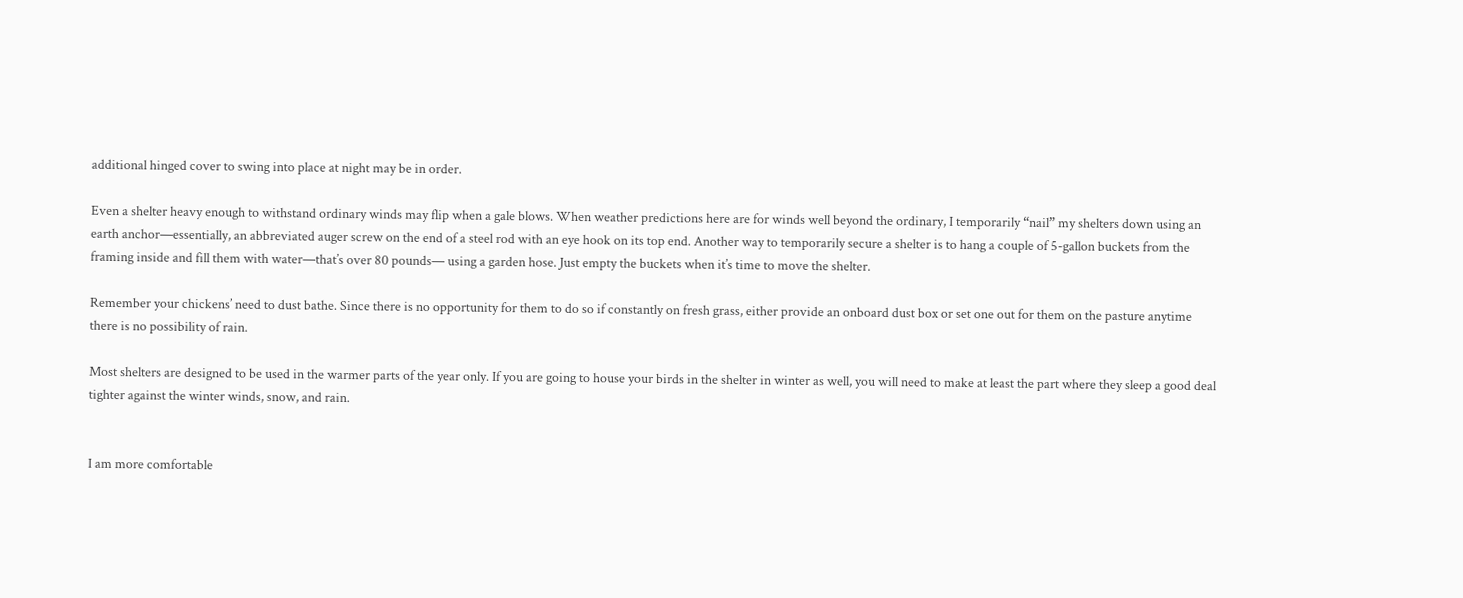additional hinged cover to swing into place at night may be in order.

Even a shelter heavy enough to withstand ordinary winds may flip when a gale blows. When weather predictions here are for winds well beyond the ordinary, I temporarily “nail” my shelters down using an earth anchor—essentially, an abbreviated auger screw on the end of a steel rod with an eye hook on its top end. Another way to temporarily secure a shelter is to hang a couple of 5-gallon buckets from the framing inside and fill them with water—that’s over 80 pounds— using a garden hose. Just empty the buckets when it’s time to move the shelter.

Remember your chickens’ need to dust bathe. Since there is no opportunity for them to do so if constantly on fresh grass, either provide an onboard dust box or set one out for them on the pasture anytime there is no possibility of rain.

Most shelters are designed to be used in the warmer parts of the year only. If you are going to house your birds in the shelter in winter as well, you will need to make at least the part where they sleep a good deal tighter against the winter winds, snow, and rain.


I am more comfortable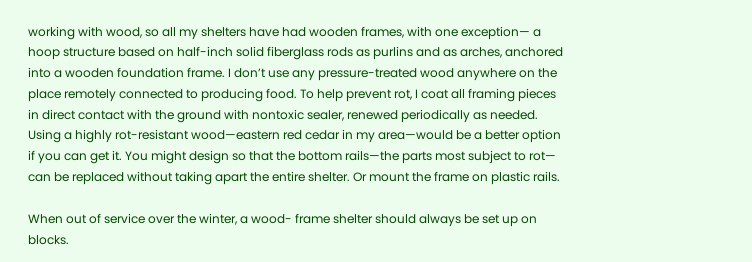working with wood, so all my shelters have had wooden frames, with one exception— a hoop structure based on half-inch solid fiberglass rods as purlins and as arches, anchored into a wooden foundation frame. I don’t use any pressure-treated wood anywhere on the place remotely connected to producing food. To help prevent rot, I coat all framing pieces in direct contact with the ground with nontoxic sealer, renewed periodically as needed. Using a highly rot-resistant wood—eastern red cedar in my area—would be a better option if you can get it. You might design so that the bottom rails—the parts most subject to rot— can be replaced without taking apart the entire shelter. Or mount the frame on plastic rails.

When out of service over the winter, a wood- frame shelter should always be set up on blocks.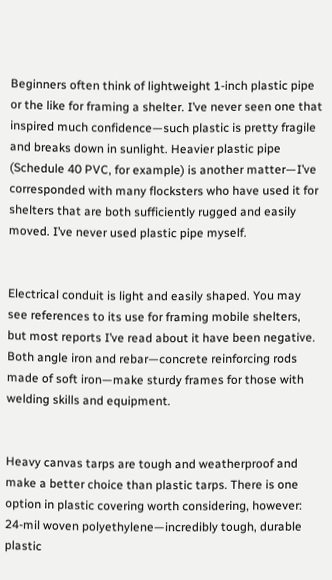Beginners often think of lightweight 1-inch plastic pipe or the like for framing a shelter. I’ve never seen one that inspired much confidence—such plastic is pretty fragile and breaks down in sunlight. Heavier plastic pipe (Schedule 40 PVC, for example) is another matter—I’ve corresponded with many flocksters who have used it for shelters that are both sufficiently rugged and easily moved. I’ve never used plastic pipe myself.


Electrical conduit is light and easily shaped. You may see references to its use for framing mobile shelters, but most reports I’ve read about it have been negative. Both angle iron and rebar—concrete reinforcing rods made of soft iron—make sturdy frames for those with welding skills and equipment.


Heavy canvas tarps are tough and weatherproof and make a better choice than plastic tarps. There is one option in plastic covering worth considering, however: 24-mil woven polyethylene—incredibly tough, durable plastic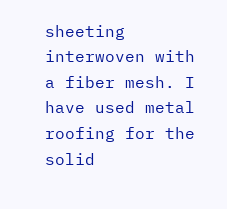sheeting interwoven with a fiber mesh. I have used metal roofing for the solid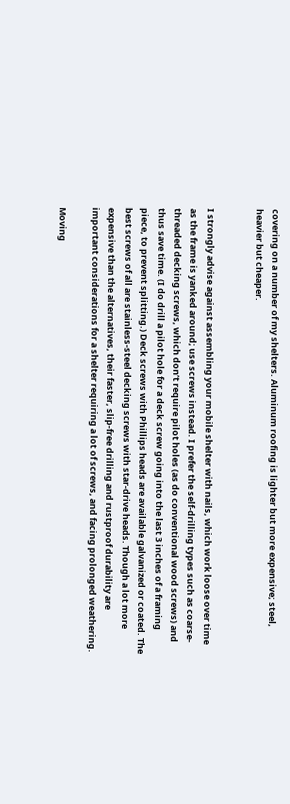covering on a number of my shelters. Aluminum roofing is lighter but more expensive; steel, heavier but cheaper.


I strongly advise against assembling your mobile shelter with nails, which work loose over time as the frame is yanked around; use screws instead. I prefer the self-drilling types such as coarse-threaded decking screws, which don’t require pilot holes (as do conventional wood screws) and thus save time. (I do drill a pilot hole for a deck screw going into the last 3 inches of a framing piece, to prevent splitting.) Deck screws with Phillips heads are available galvanized or coated. The best screws of all are stainless-steel decking screws with star-drive heads. Though a lot more expensive than the alternatives, their faster, slip-free drilling and rustproof durability are important considerations for a shelter requiring a lot of screws, and facing prolonged weathering.

Moving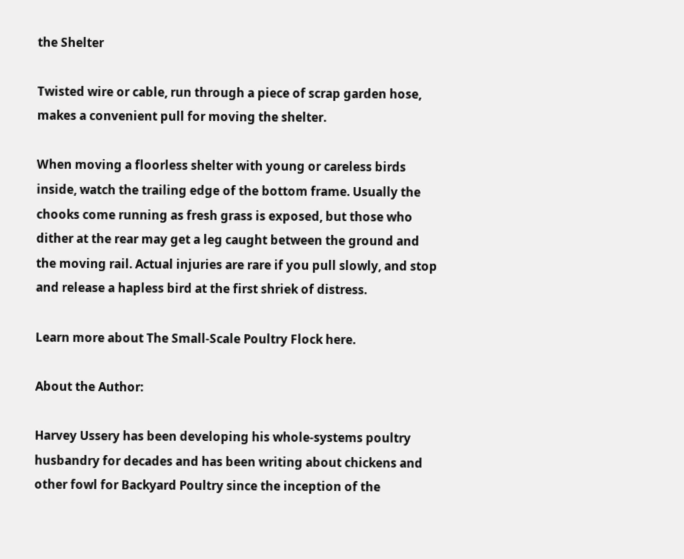the Shelter

Twisted wire or cable, run through a piece of scrap garden hose, makes a convenient pull for moving the shelter.

When moving a floorless shelter with young or careless birds inside, watch the trailing edge of the bottom frame. Usually the chooks come running as fresh grass is exposed, but those who dither at the rear may get a leg caught between the ground and the moving rail. Actual injuries are rare if you pull slowly, and stop and release a hapless bird at the first shriek of distress.

Learn more about The Small-Scale Poultry Flock here.

About the Author:

Harvey Ussery has been developing his whole-systems poultry husbandry for decades and has been writing about chickens and other fowl for Backyard Poultry since the inception of the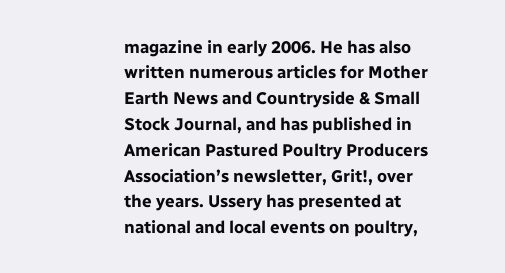magazine in early 2006. He has also written numerous articles for Mother Earth News and Countryside & Small Stock Journal, and has published in American Pastured Poultry Producers Association’s newsletter, Grit!, over the years. Ussery has presented at national and local events on poultry,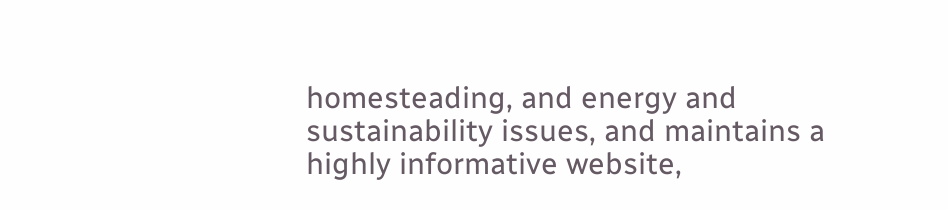homesteading, and energy and sustainability issues, and maintains a highly informative website,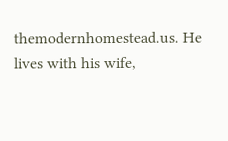themodernhomestead.us. He lives with his wife,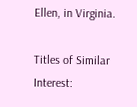Ellen, in Virginia.

Titles of Similar Interest: